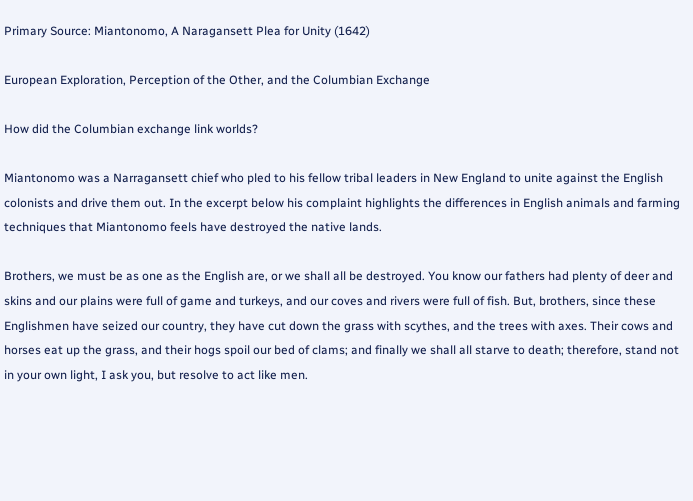Primary Source: Miantonomo, A Naragansett Plea for Unity (1642)

European Exploration, Perception of the Other, and the Columbian Exchange

How did the Columbian exchange link worlds?

Miantonomo was a Narragansett chief who pled to his fellow tribal leaders in New England to unite against the English colonists and drive them out. In the excerpt below his complaint highlights the differences in English animals and farming techniques that Miantonomo feels have destroyed the native lands.

Brothers, we must be as one as the English are, or we shall all be destroyed. You know our fathers had plenty of deer and skins and our plains were full of game and turkeys, and our coves and rivers were full of fish. But, brothers, since these Englishmen have seized our country, they have cut down the grass with scythes, and the trees with axes. Their cows and horses eat up the grass, and their hogs spoil our bed of clams; and finally we shall all starve to death; therefore, stand not in your own light, I ask you, but resolve to act like men.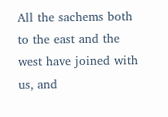All the sachems both to the east and the west have joined with us, and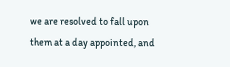we are resolved to fall upon them at a day appointed, and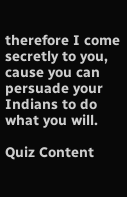therefore I come secretly to you, cause you can persuade your Indians to do what you will.

Quiz Content